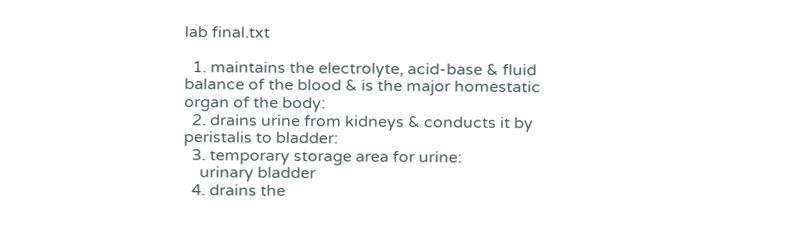lab final.txt

  1. maintains the electrolyte, acid-base & fluid balance of the blood & is the major homestatic organ of the body:
  2. drains urine from kidneys & conducts it by peristalis to bladder:
  3. temporary storage area for urine:
    urinary bladder
  4. drains the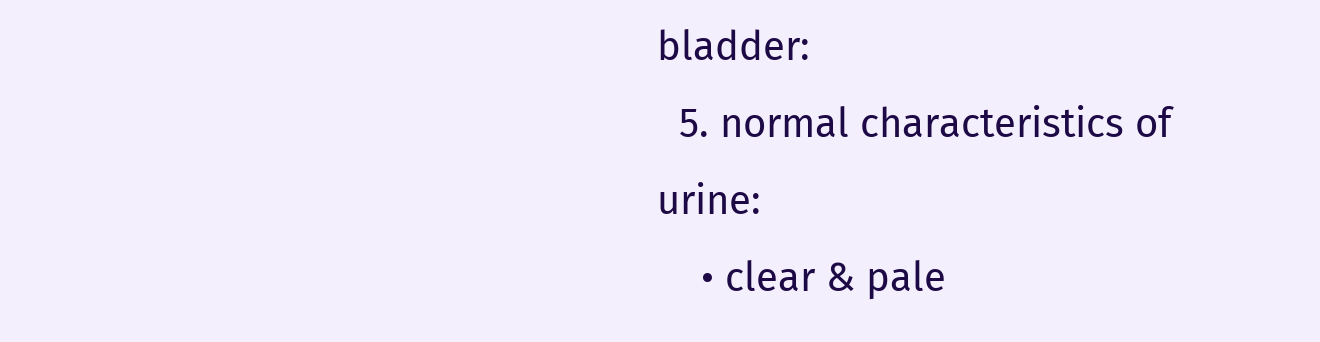bladder:
  5. normal characteristics of urine:
    • clear & pale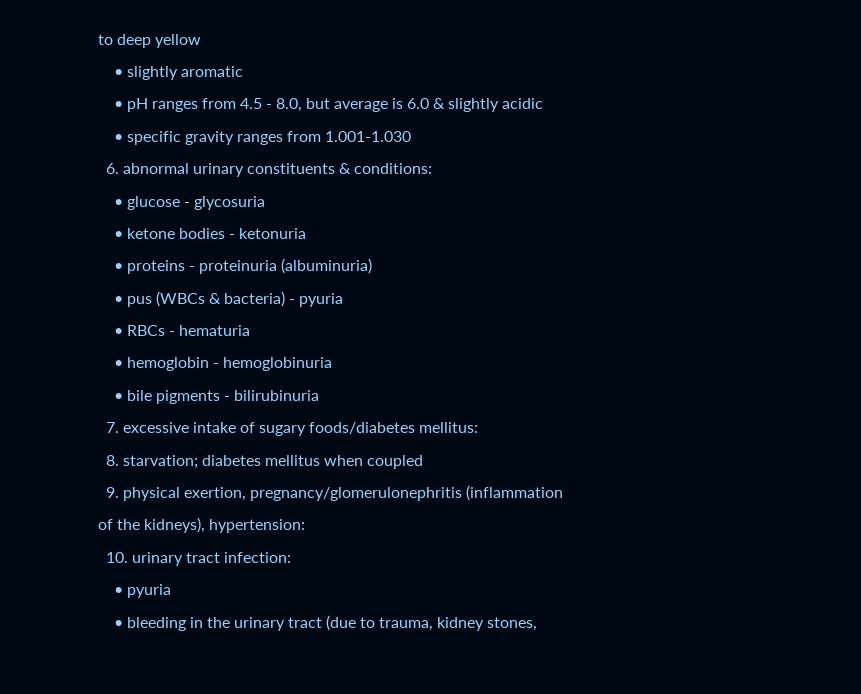to deep yellow
    • slightly aromatic
    • pH ranges from 4.5 - 8.0, but average is 6.0 & slightly acidic
    • specific gravity ranges from 1.001-1.030
  6. abnormal urinary constituents & conditions:
    • glucose - glycosuria
    • ketone bodies - ketonuria
    • proteins - proteinuria (albuminuria)
    • pus (WBCs & bacteria) - pyuria
    • RBCs - hematuria
    • hemoglobin - hemoglobinuria
    • bile pigments - bilirubinuria
  7. excessive intake of sugary foods/diabetes mellitus:
  8. starvation; diabetes mellitus when coupled
  9. physical exertion, pregnancy/glomerulonephritis (inflammation of the kidneys), hypertension:
  10. urinary tract infection:
    • pyuria
    • bleeding in the urinary tract (due to trauma, kidney stones,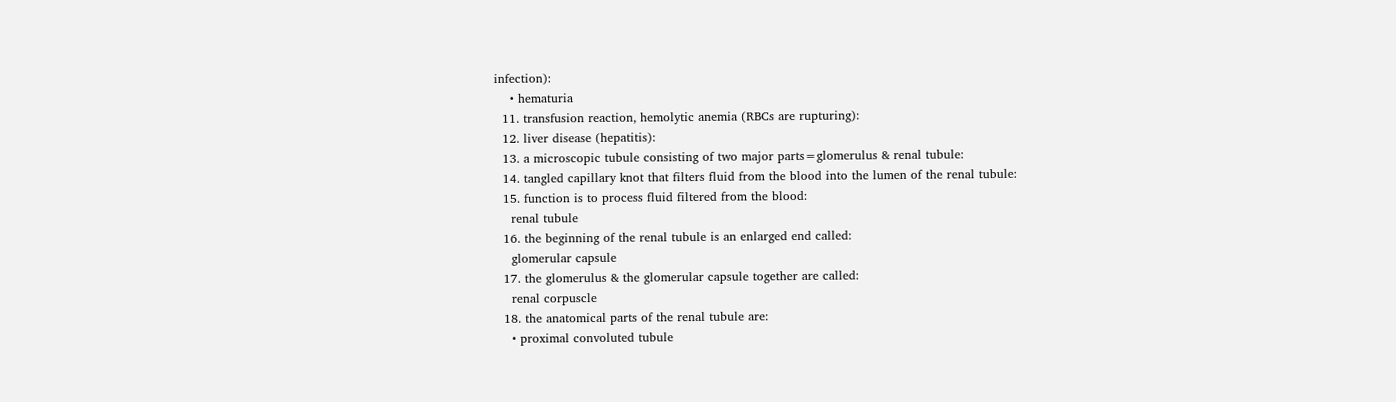infection):
    • hematuria
  11. transfusion reaction, hemolytic anemia (RBCs are rupturing):
  12. liver disease (hepatitis):
  13. a microscopic tubule consisting of two major parts=glomerulus & renal tubule:
  14. tangled capillary knot that filters fluid from the blood into the lumen of the renal tubule:
  15. function is to process fluid filtered from the blood:
    renal tubule
  16. the beginning of the renal tubule is an enlarged end called:
    glomerular capsule
  17. the glomerulus & the glomerular capsule together are called:
    renal corpuscle
  18. the anatomical parts of the renal tubule are:
    • proximal convoluted tubule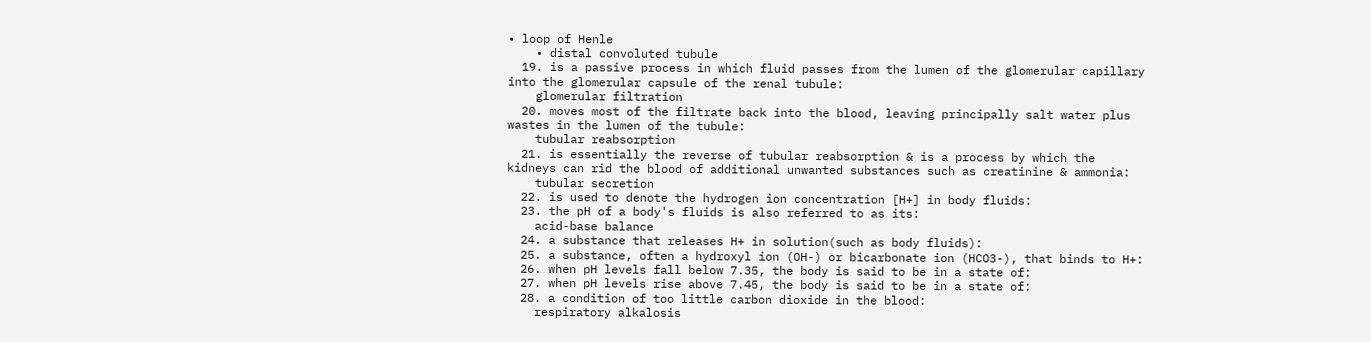• loop of Henle
    • distal convoluted tubule
  19. is a passive process in which fluid passes from the lumen of the glomerular capillary into the glomerular capsule of the renal tubule:
    glomerular filtration
  20. moves most of the filtrate back into the blood, leaving principally salt water plus wastes in the lumen of the tubule:
    tubular reabsorption
  21. is essentially the reverse of tubular reabsorption & is a process by which the kidneys can rid the blood of additional unwanted substances such as creatinine & ammonia:
    tubular secretion
  22. is used to denote the hydrogen ion concentration [H+] in body fluids:
  23. the pH of a body's fluids is also referred to as its:
    acid-base balance
  24. a substance that releases H+ in solution(such as body fluids):
  25. a substance, often a hydroxyl ion (OH-) or bicarbonate ion (HCO3-), that binds to H+:
  26. when pH levels fall below 7.35, the body is said to be in a state of:
  27. when pH levels rise above 7.45, the body is said to be in a state of:
  28. a condition of too little carbon dioxide in the blood:
    respiratory alkalosis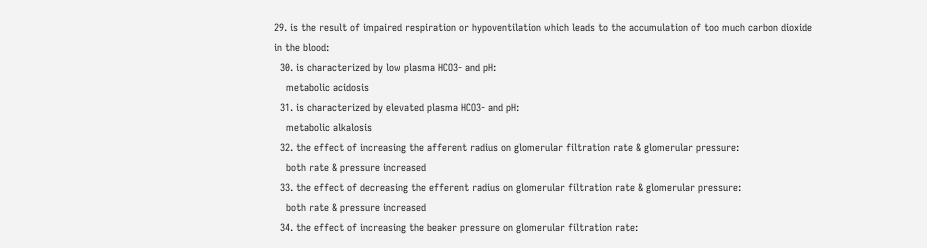29. is the result of impaired respiration or hypoventilation which leads to the accumulation of too much carbon dioxide in the blood:
  30. is characterized by low plasma HCO3- and pH:
    metabolic acidosis
  31. is characterized by elevated plasma HCO3- and pH:
    metabolic alkalosis
  32. the effect of increasing the afferent radius on glomerular filtration rate & glomerular pressure:
    both rate & pressure increased
  33. the effect of decreasing the efferent radius on glomerular filtration rate & glomerular pressure:
    both rate & pressure increased
  34. the effect of increasing the beaker pressure on glomerular filtration rate: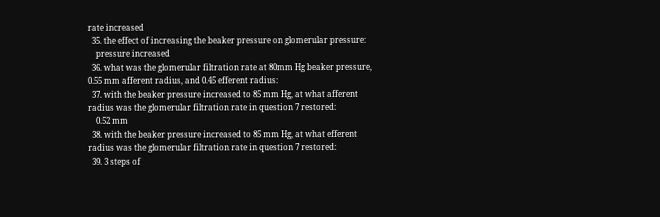rate increased
  35. the effect of increasing the beaker pressure on glomerular pressure:
    pressure increased
  36. what was the glomerular filtration rate at 80mm Hg beaker pressure, 0.55 mm afferent radius, and 0.45 efferent radius:
  37. with the beaker pressure increased to 85 mm Hg, at what afferent radius was the glomerular filtration rate in question 7 restored:
    0.52 mm
  38. with the beaker pressure increased to 85 mm Hg, at what efferent radius was the glomerular filtration rate in question 7 restored:
  39. 3 steps of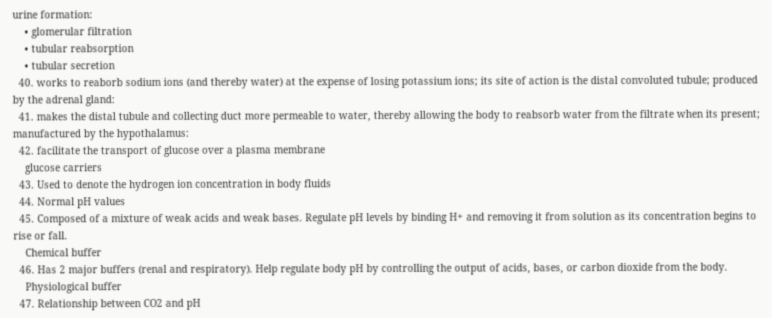urine formation:
    • glomerular filtration
    • tubular reabsorption
    • tubular secretion
  40. works to reaborb sodium ions (and thereby water) at the expense of losing potassium ions; its site of action is the distal convoluted tubule; produced by the adrenal gland:
  41. makes the distal tubule and collecting duct more permeable to water, thereby allowing the body to reabsorb water from the filtrate when its present; manufactured by the hypothalamus:
  42. facilitate the transport of glucose over a plasma membrane
    glucose carriers
  43. Used to denote the hydrogen ion concentration in body fluids
  44. Normal pH values
  45. Composed of a mixture of weak acids and weak bases. Regulate pH levels by binding H+ and removing it from solution as its concentration begins to rise or fall.
    Chemical buffer
  46. Has 2 major buffers (renal and respiratory). Help regulate body pH by controlling the output of acids, bases, or carbon dioxide from the body.
    Physiological buffer
  47. Relationship between CO2 and pH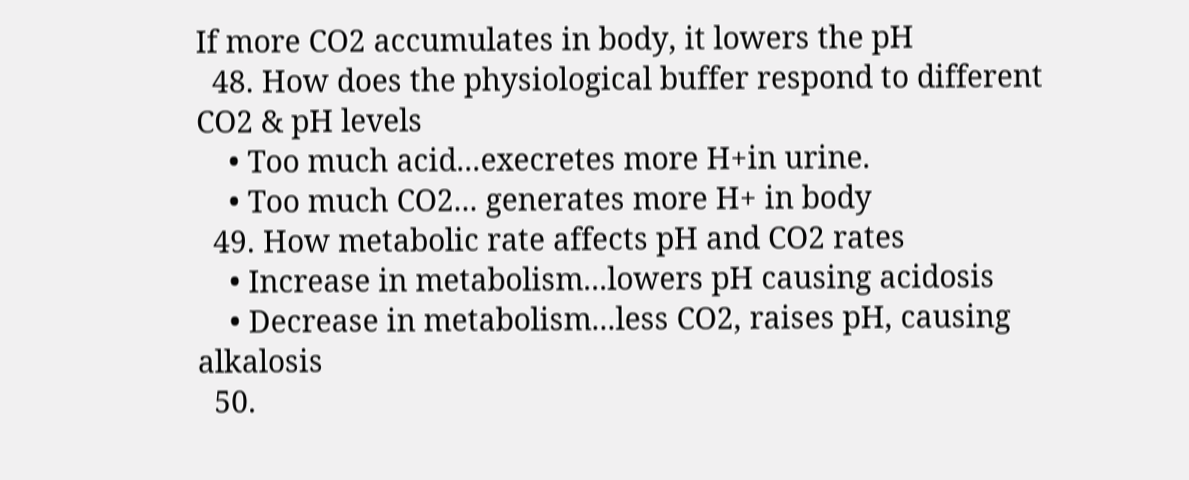If more CO2 accumulates in body, it lowers the pH
  48. How does the physiological buffer respond to different CO2 & pH levels
    • Too much acid...execretes more H+in urine.
    • Too much CO2... generates more H+ in body
  49. How metabolic rate affects pH and CO2 rates
    • Increase in metabolism...lowers pH causing acidosis
    • Decrease in metabolism...less CO2, raises pH, causing alkalosis
  50.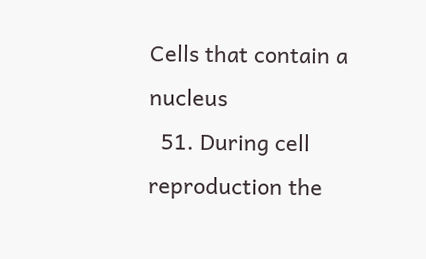Cells that contain a nucleus
  51. During cell reproduction the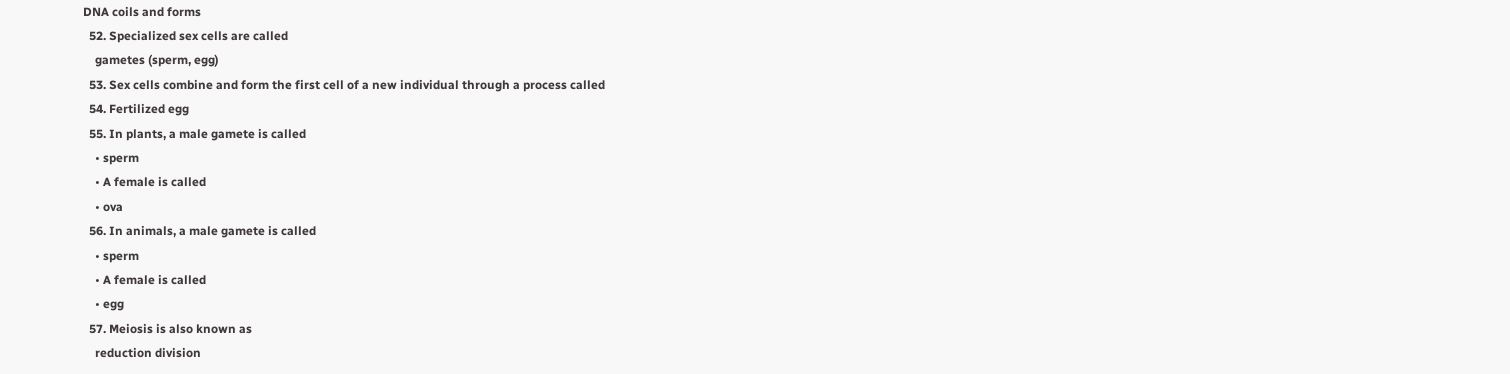DNA coils and forms
  52. Specialized sex cells are called
    gametes (sperm, egg)
  53. Sex cells combine and form the first cell of a new individual through a process called
  54. Fertilized egg
  55. In plants, a male gamete is called
    • sperm
    • A female is called
    • ova
  56. In animals, a male gamete is called
    • sperm
    • A female is called
    • egg
  57. Meiosis is also known as
    reduction division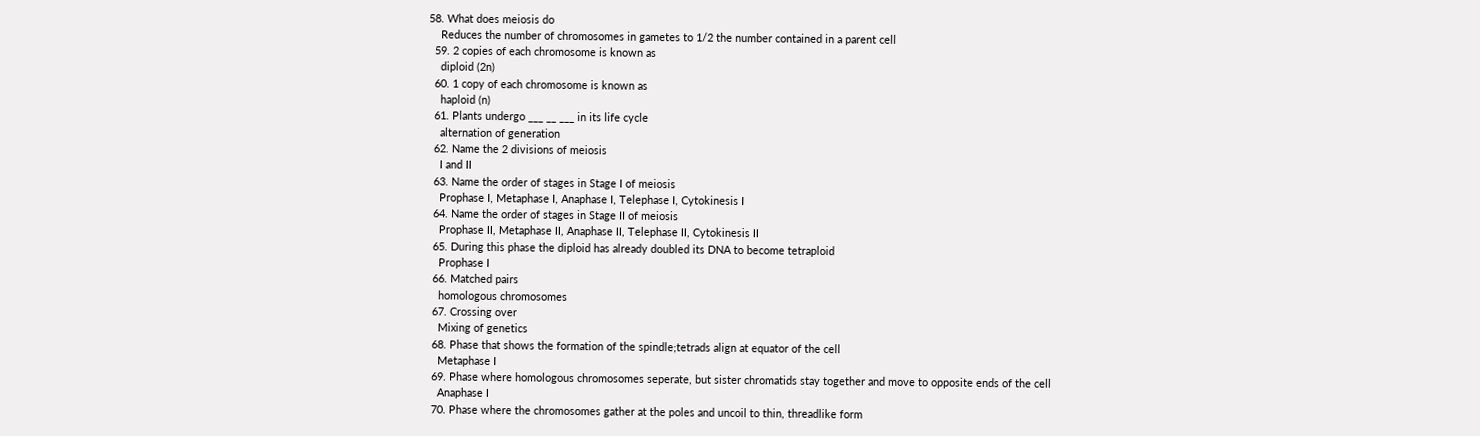58. What does meiosis do
    Reduces the number of chromosomes in gametes to 1/2 the number contained in a parent cell
  59. 2 copies of each chromosome is known as
    diploid (2n)
  60. 1 copy of each chromosome is known as
    haploid (n)
  61. Plants undergo ___ __ ___ in its life cycle
    alternation of generation
  62. Name the 2 divisions of meiosis
    I and II
  63. Name the order of stages in Stage I of meiosis
    Prophase I, Metaphase I, Anaphase I, Telephase I, Cytokinesis I
  64. Name the order of stages in Stage II of meiosis
    Prophase II, Metaphase II, Anaphase II, Telephase II, Cytokinesis II
  65. During this phase the diploid has already doubled its DNA to become tetraploid
    Prophase I
  66. Matched pairs
    homologous chromosomes
  67. Crossing over
    Mixing of genetics
  68. Phase that shows the formation of the spindle;tetrads align at equator of the cell
    Metaphase I
  69. Phase where homologous chromosomes seperate, but sister chromatids stay together and move to opposite ends of the cell
    Anaphase I
  70. Phase where the chromosomes gather at the poles and uncoil to thin, threadlike form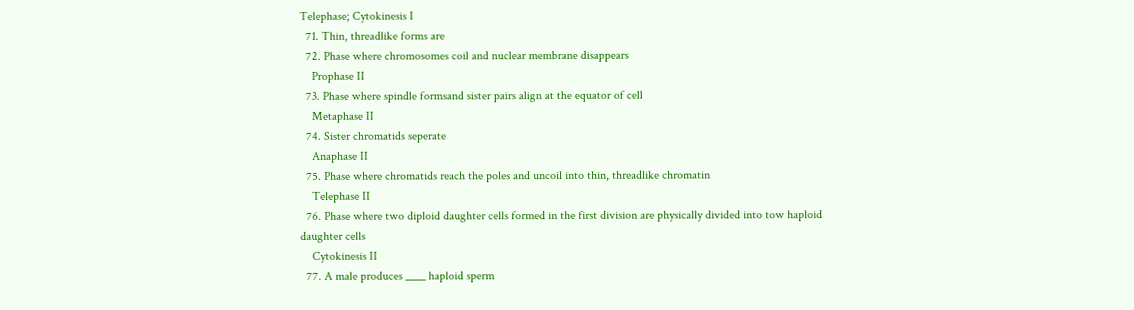Telephase; Cytokinesis I
  71. Thin, threadlike forms are
  72. Phase where chromosomes coil and nuclear membrane disappears
    Prophase II
  73. Phase where spindle formsand sister pairs align at the equator of cell
    Metaphase II
  74. Sister chromatids seperate
    Anaphase II
  75. Phase where chromatids reach the poles and uncoil into thin, threadlike chromatin
    Telephase II
  76. Phase where two diploid daughter cells formed in the first division are physically divided into tow haploid daughter cells
    Cytokinesis II
  77. A male produces ____ haploid sperm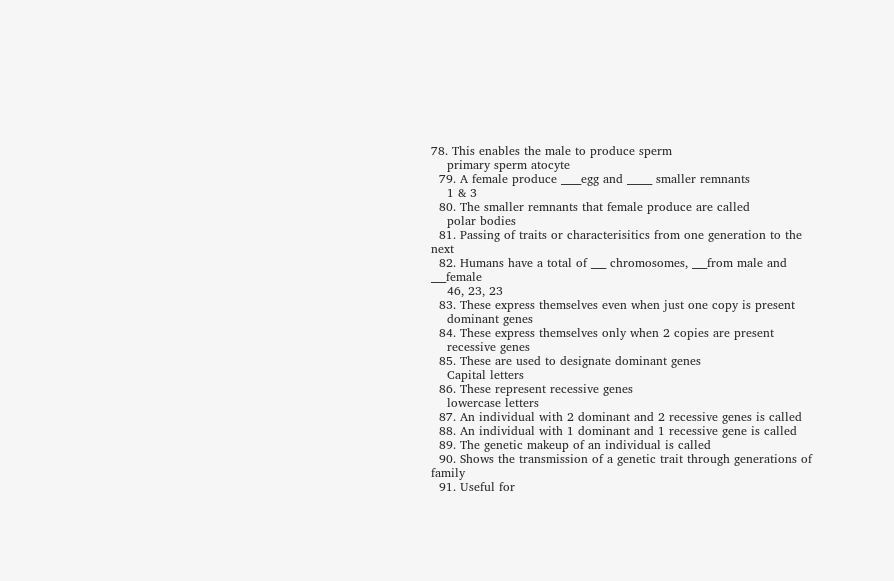78. This enables the male to produce sperm
    primary sperm atocyte
  79. A female produce ____egg and _____ smaller remnants
    1 & 3
  80. The smaller remnants that female produce are called
    polar bodies
  81. Passing of traits or characterisitics from one generation to the next
  82. Humans have a total of ___ chromosomes, ___from male and ___female
    46, 23, 23
  83. These express themselves even when just one copy is present
    dominant genes
  84. These express themselves only when 2 copies are present
    recessive genes
  85. These are used to designate dominant genes
    Capital letters
  86. These represent recessive genes
    lowercase letters
  87. An individual with 2 dominant and 2 recessive genes is called
  88. An individual with 1 dominant and 1 recessive gene is called
  89. The genetic makeup of an individual is called
  90. Shows the transmission of a genetic trait through generations of family
  91. Useful for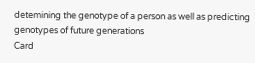detemining the genotype of a person as well as predicting genotypes of future generations
Card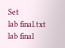Set
lab final.txt
lab final